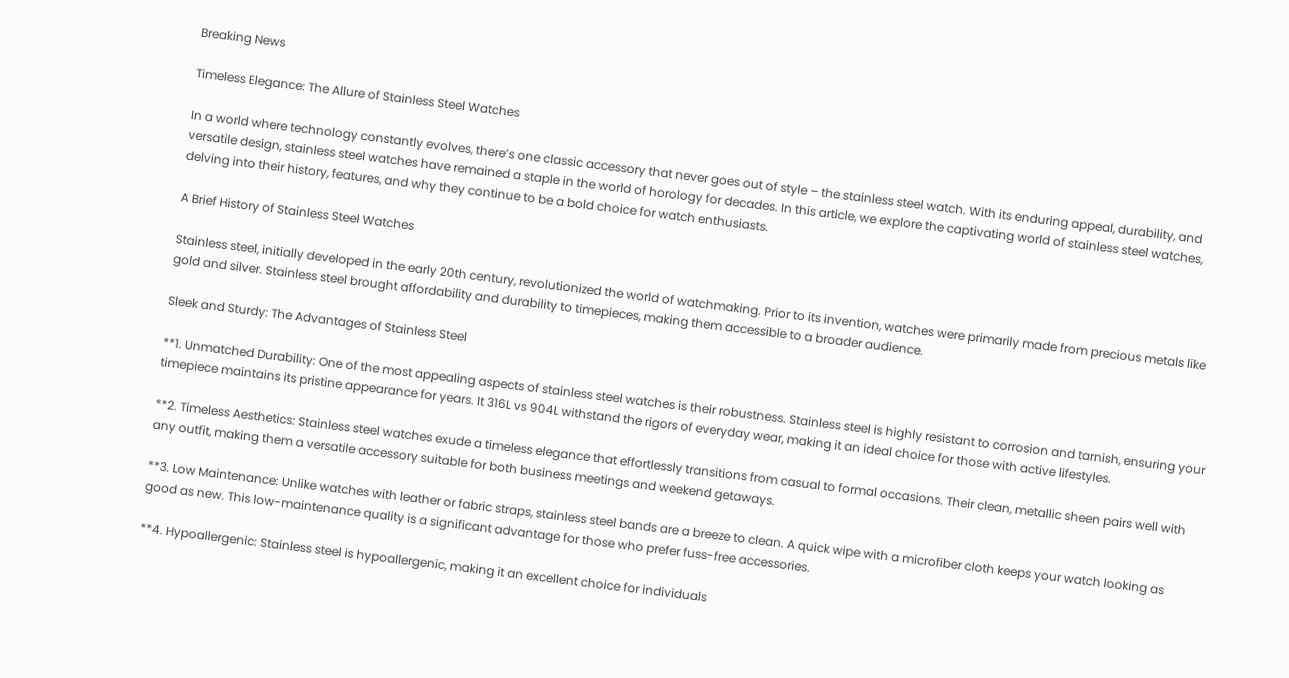Breaking News

Timeless Elegance: The Allure of Stainless Steel Watches

In a world where technology constantly evolves, there’s one classic accessory that never goes out of style – the stainless steel watch. With its enduring appeal, durability, and versatile design, stainless steel watches have remained a staple in the world of horology for decades. In this article, we explore the captivating world of stainless steel watches, delving into their history, features, and why they continue to be a bold choice for watch enthusiasts.

A Brief History of Stainless Steel Watches

Stainless steel, initially developed in the early 20th century, revolutionized the world of watchmaking. Prior to its invention, watches were primarily made from precious metals like gold and silver. Stainless steel brought affordability and durability to timepieces, making them accessible to a broader audience.

Sleek and Sturdy: The Advantages of Stainless Steel

**1. Unmatched Durability: One of the most appealing aspects of stainless steel watches is their robustness. Stainless steel is highly resistant to corrosion and tarnish, ensuring your timepiece maintains its pristine appearance for years. It 316L vs 904L withstand the rigors of everyday wear, making it an ideal choice for those with active lifestyles.

**2. Timeless Aesthetics: Stainless steel watches exude a timeless elegance that effortlessly transitions from casual to formal occasions. Their clean, metallic sheen pairs well with any outfit, making them a versatile accessory suitable for both business meetings and weekend getaways.

**3. Low Maintenance: Unlike watches with leather or fabric straps, stainless steel bands are a breeze to clean. A quick wipe with a microfiber cloth keeps your watch looking as good as new. This low-maintenance quality is a significant advantage for those who prefer fuss-free accessories.

**4. Hypoallergenic: Stainless steel is hypoallergenic, making it an excellent choice for individuals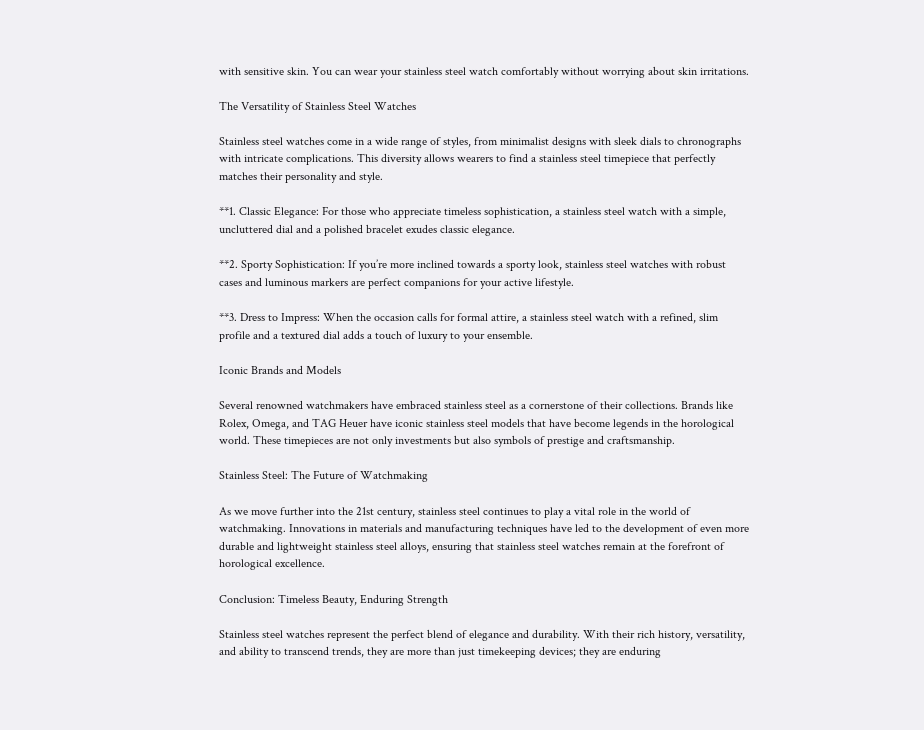with sensitive skin. You can wear your stainless steel watch comfortably without worrying about skin irritations.

The Versatility of Stainless Steel Watches

Stainless steel watches come in a wide range of styles, from minimalist designs with sleek dials to chronographs with intricate complications. This diversity allows wearers to find a stainless steel timepiece that perfectly matches their personality and style.

**1. Classic Elegance: For those who appreciate timeless sophistication, a stainless steel watch with a simple, uncluttered dial and a polished bracelet exudes classic elegance.

**2. Sporty Sophistication: If you’re more inclined towards a sporty look, stainless steel watches with robust cases and luminous markers are perfect companions for your active lifestyle.

**3. Dress to Impress: When the occasion calls for formal attire, a stainless steel watch with a refined, slim profile and a textured dial adds a touch of luxury to your ensemble.

Iconic Brands and Models

Several renowned watchmakers have embraced stainless steel as a cornerstone of their collections. Brands like Rolex, Omega, and TAG Heuer have iconic stainless steel models that have become legends in the horological world. These timepieces are not only investments but also symbols of prestige and craftsmanship.

Stainless Steel: The Future of Watchmaking

As we move further into the 21st century, stainless steel continues to play a vital role in the world of watchmaking. Innovations in materials and manufacturing techniques have led to the development of even more durable and lightweight stainless steel alloys, ensuring that stainless steel watches remain at the forefront of horological excellence.

Conclusion: Timeless Beauty, Enduring Strength

Stainless steel watches represent the perfect blend of elegance and durability. With their rich history, versatility, and ability to transcend trends, they are more than just timekeeping devices; they are enduring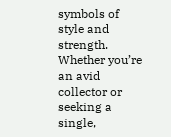symbols of style and strength. Whether you’re an avid collector or seeking a single,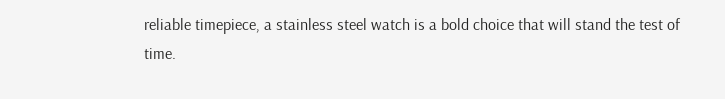reliable timepiece, a stainless steel watch is a bold choice that will stand the test of time.